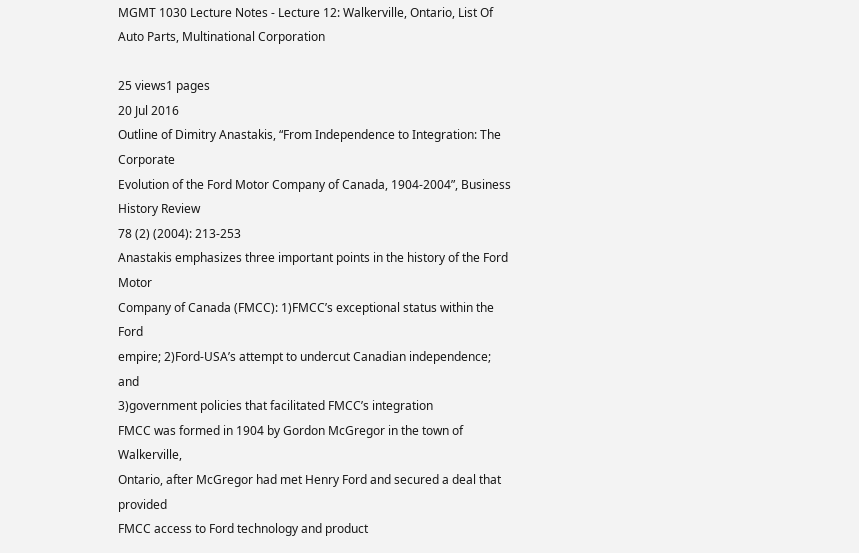MGMT 1030 Lecture Notes - Lecture 12: Walkerville, Ontario, List Of Auto Parts, Multinational Corporation

25 views1 pages
20 Jul 2016
Outline of Dimitry Anastakis, “From Independence to Integration: The Corporate
Evolution of the Ford Motor Company of Canada, 1904-2004”, Business History Review
78 (2) (2004): 213-253
Anastakis emphasizes three important points in the history of the Ford Motor
Company of Canada (FMCC): 1)FMCC’s exceptional status within the Ford
empire; 2)Ford-USA’s attempt to undercut Canadian independence; and
3)government policies that facilitated FMCC’s integration
FMCC was formed in 1904 by Gordon McGregor in the town of Walkerville,
Ontario, after McGregor had met Henry Ford and secured a deal that provided
FMCC access to Ford technology and product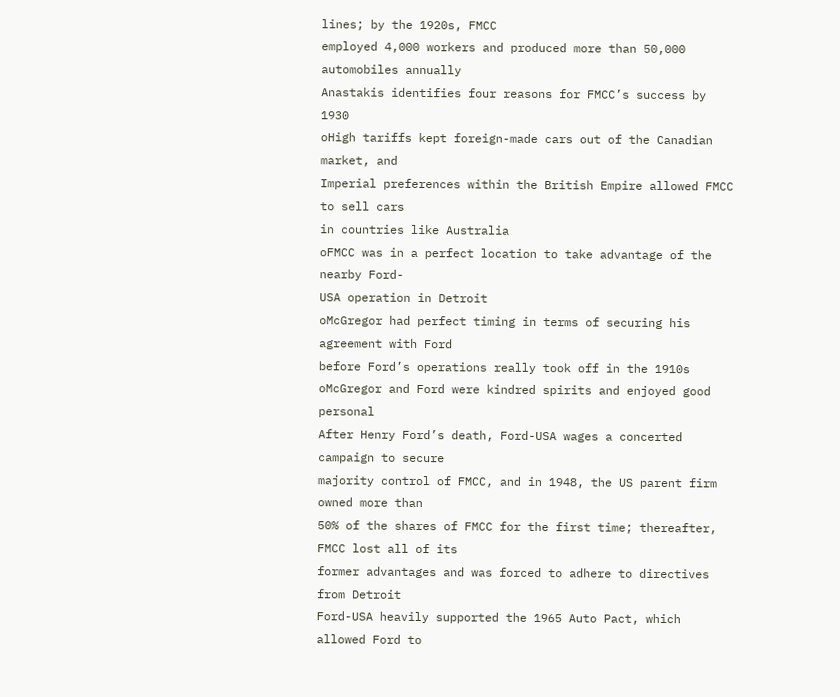lines; by the 1920s, FMCC
employed 4,000 workers and produced more than 50,000 automobiles annually
Anastakis identifies four reasons for FMCC’s success by 1930
oHigh tariffs kept foreign-made cars out of the Canadian market, and
Imperial preferences within the British Empire allowed FMCC to sell cars
in countries like Australia
oFMCC was in a perfect location to take advantage of the nearby Ford-
USA operation in Detroit
oMcGregor had perfect timing in terms of securing his agreement with Ford
before Ford’s operations really took off in the 1910s
oMcGregor and Ford were kindred spirits and enjoyed good personal
After Henry Ford’s death, Ford-USA wages a concerted campaign to secure
majority control of FMCC, and in 1948, the US parent firm owned more than
50% of the shares of FMCC for the first time; thereafter, FMCC lost all of its
former advantages and was forced to adhere to directives from Detroit
Ford-USA heavily supported the 1965 Auto Pact, which allowed Ford to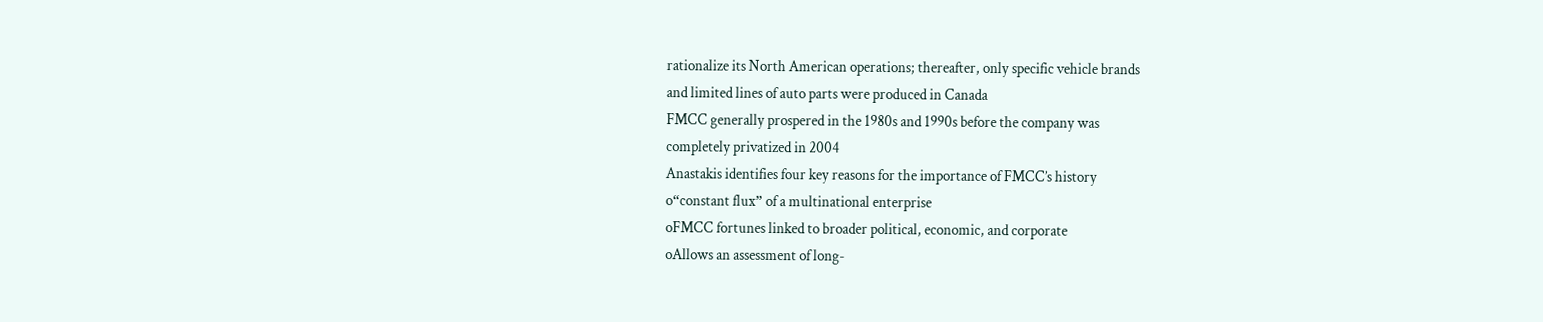rationalize its North American operations; thereafter, only specific vehicle brands
and limited lines of auto parts were produced in Canada
FMCC generally prospered in the 1980s and 1990s before the company was
completely privatized in 2004
Anastakis identifies four key reasons for the importance of FMCC’s history
o“constant flux” of a multinational enterprise
oFMCC fortunes linked to broader political, economic, and corporate
oAllows an assessment of long-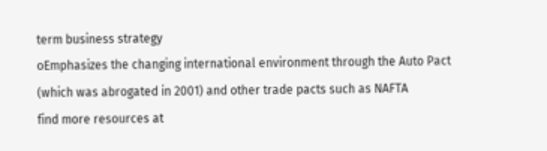term business strategy
oEmphasizes the changing international environment through the Auto Pact
(which was abrogated in 2001) and other trade pacts such as NAFTA
find more resources at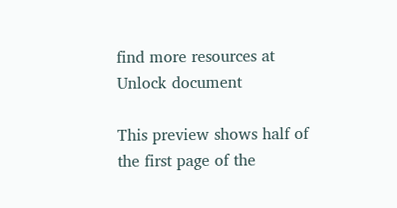find more resources at
Unlock document

This preview shows half of the first page of the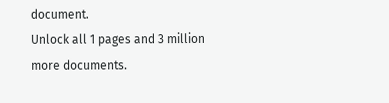document.
Unlock all 1 pages and 3 million more documents.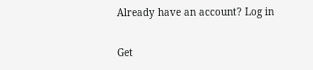Already have an account? Log in

Get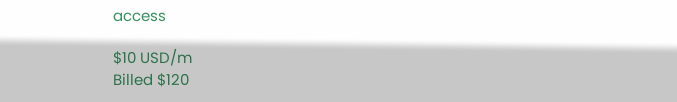access

$10 USD/m
Billed $120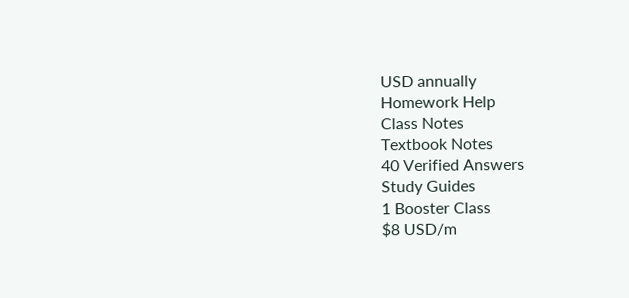USD annually
Homework Help
Class Notes
Textbook Notes
40 Verified Answers
Study Guides
1 Booster Class
$8 USD/m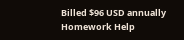Billed $96 USD annually
Homework Help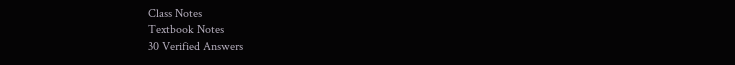Class Notes
Textbook Notes
30 Verified Answers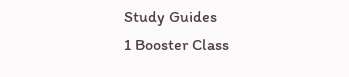Study Guides
1 Booster Class